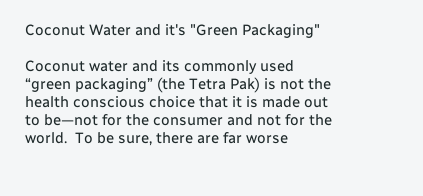Coconut Water and it's "Green Packaging"

Coconut water and its commonly used “green packaging” (the Tetra Pak) is not the health conscious choice that it is made out to be—not for the consumer and not for the world.  To be sure, there are far worse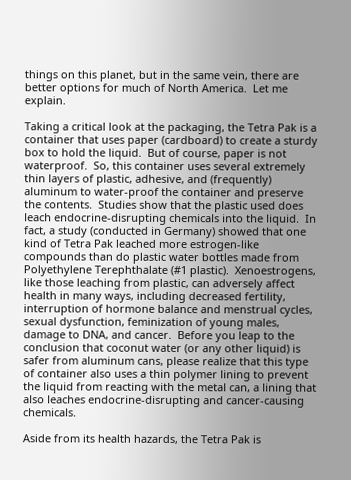things on this planet, but in the same vein, there are better options for much of North America.  Let me explain.

Taking a critical look at the packaging, the Tetra Pak is a container that uses paper (cardboard) to create a sturdy box to hold the liquid.  But of course, paper is not waterproof.  So, this container uses several extremely thin layers of plastic, adhesive, and (frequently) aluminum to water-proof the container and preserve the contents.  Studies show that the plastic used does leach endocrine-disrupting chemicals into the liquid.  In fact, a study (conducted in Germany) showed that one kind of Tetra Pak leached more estrogen-like compounds than do plastic water bottles made from Polyethylene Terephthalate (#1 plastic).  Xenoestrogens, like those leaching from plastic, can adversely affect health in many ways, including decreased fertility, interruption of hormone balance and menstrual cycles, sexual dysfunction, feminization of young males, damage to DNA, and cancer.  Before you leap to the conclusion that coconut water (or any other liquid) is safer from aluminum cans, please realize that this type of container also uses a thin polymer lining to prevent the liquid from reacting with the metal can, a lining that also leaches endocrine-disrupting and cancer-causing chemicals.

Aside from its health hazards, the Tetra Pak is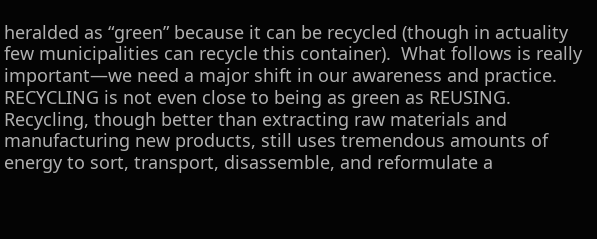heralded as “green” because it can be recycled (though in actuality few municipalities can recycle this container).  What follows is really important—we need a major shift in our awareness and practice.  RECYCLING is not even close to being as green as REUSING.  Recycling, though better than extracting raw materials and manufacturing new products, still uses tremendous amounts of energy to sort, transport, disassemble, and reformulate a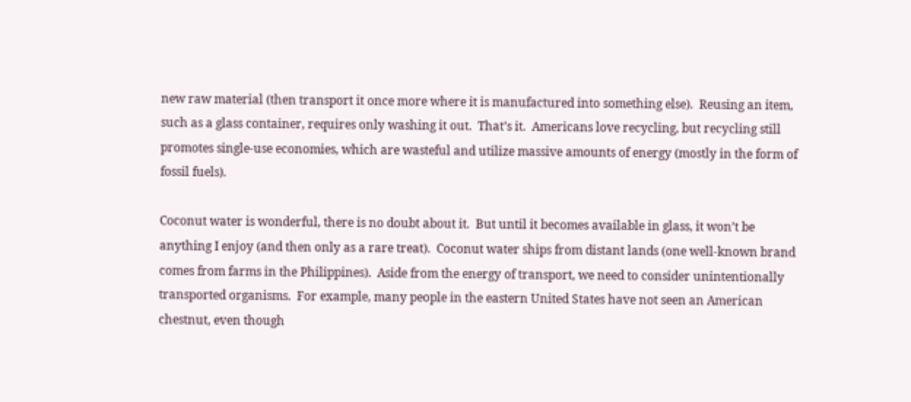new raw material (then transport it once more where it is manufactured into something else).  Reusing an item, such as a glass container, requires only washing it out.  That’s it.  Americans love recycling, but recycling still promotes single-use economies, which are wasteful and utilize massive amounts of energy (mostly in the form of fossil fuels).

Coconut water is wonderful, there is no doubt about it.  But until it becomes available in glass, it won’t be anything I enjoy (and then only as a rare treat).  Coconut water ships from distant lands (one well-known brand comes from farms in the Philippines).  Aside from the energy of transport, we need to consider unintentionally transported organisms.  For example, many people in the eastern United States have not seen an American chestnut, even though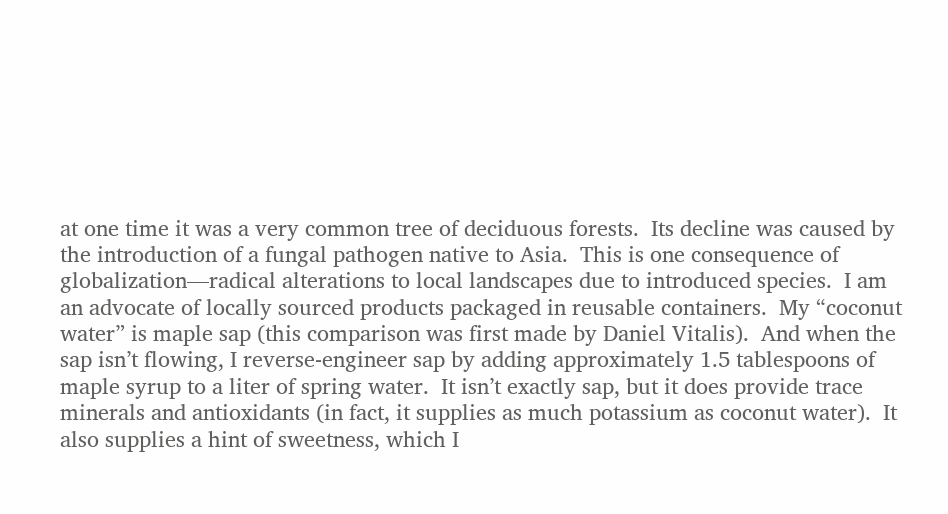at one time it was a very common tree of deciduous forests.  Its decline was caused by the introduction of a fungal pathogen native to Asia.  This is one consequence of globalization—radical alterations to local landscapes due to introduced species.  I am an advocate of locally sourced products packaged in reusable containers.  My “coconut water” is maple sap (this comparison was first made by Daniel Vitalis).  And when the sap isn’t flowing, I reverse-engineer sap by adding approximately 1.5 tablespoons of maple syrup to a liter of spring water.  It isn’t exactly sap, but it does provide trace minerals and antioxidants (in fact, it supplies as much potassium as coconut water).  It also supplies a hint of sweetness, which I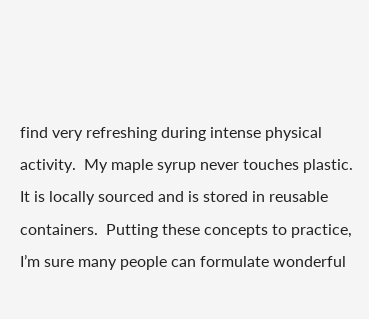find very refreshing during intense physical activity.  My maple syrup never touches plastic.  It is locally sourced and is stored in reusable containers.  Putting these concepts to practice, I’m sure many people can formulate wonderful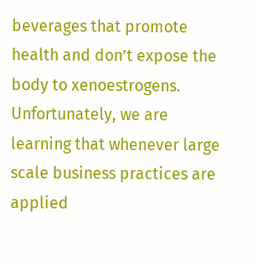beverages that promote health and don’t expose the body to xenoestrogens.  Unfortunately, we are learning that whenever large scale business practices are applied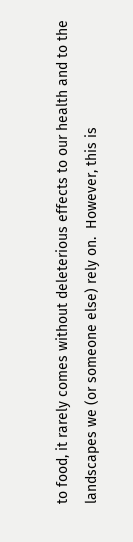to food, it rarely comes without deleterious effects to our health and to the landscapes we (or someone else) rely on.  However, this is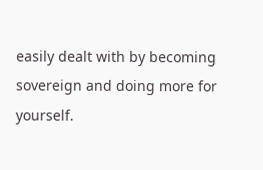easily dealt with by becoming sovereign and doing more for yourself.